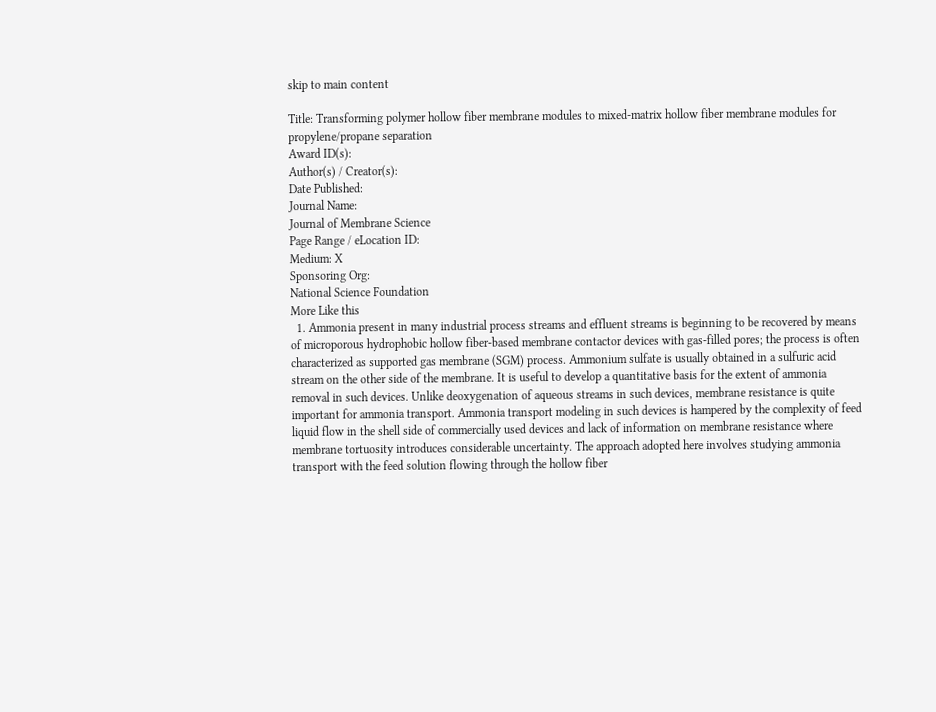skip to main content

Title: Transforming polymer hollow fiber membrane modules to mixed-matrix hollow fiber membrane modules for propylene/propane separation
Award ID(s):
Author(s) / Creator(s):
Date Published:
Journal Name:
Journal of Membrane Science
Page Range / eLocation ID:
Medium: X
Sponsoring Org:
National Science Foundation
More Like this
  1. Ammonia present in many industrial process streams and effluent streams is beginning to be recovered by means of microporous hydrophobic hollow fiber-based membrane contactor devices with gas-filled pores; the process is often characterized as supported gas membrane (SGM) process. Ammonium sulfate is usually obtained in a sulfuric acid stream on the other side of the membrane. It is useful to develop a quantitative basis for the extent of ammonia removal in such devices. Unlike deoxygenation of aqueous streams in such devices, membrane resistance is quite important for ammonia transport. Ammonia transport modeling in such devices is hampered by the complexity of feed liquid flow in the shell side of commercially used devices and lack of information on membrane resistance where membrane tortuosity introduces considerable uncertainty. The approach adopted here involves studying ammonia transport with the feed solution flowing through the hollow fiber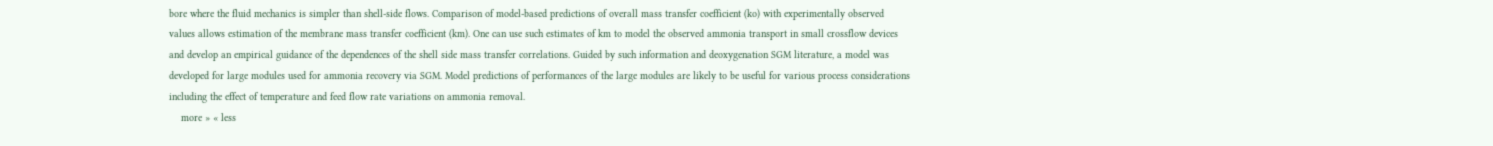bore where the fluid mechanics is simpler than shell-side flows. Comparison of model-based predictions of overall mass transfer coefficient (ko) with experimentally observed values allows estimation of the membrane mass transfer coefficient (km). One can use such estimates of km to model the observed ammonia transport in small crossflow devices and develop an empirical guidance of the dependences of the shell side mass transfer correlations. Guided by such information and deoxygenation SGM literature, a model was developed for large modules used for ammonia recovery via SGM. Model predictions of performances of the large modules are likely to be useful for various process considerations including the effect of temperature and feed flow rate variations on ammonia removal.
    more » « less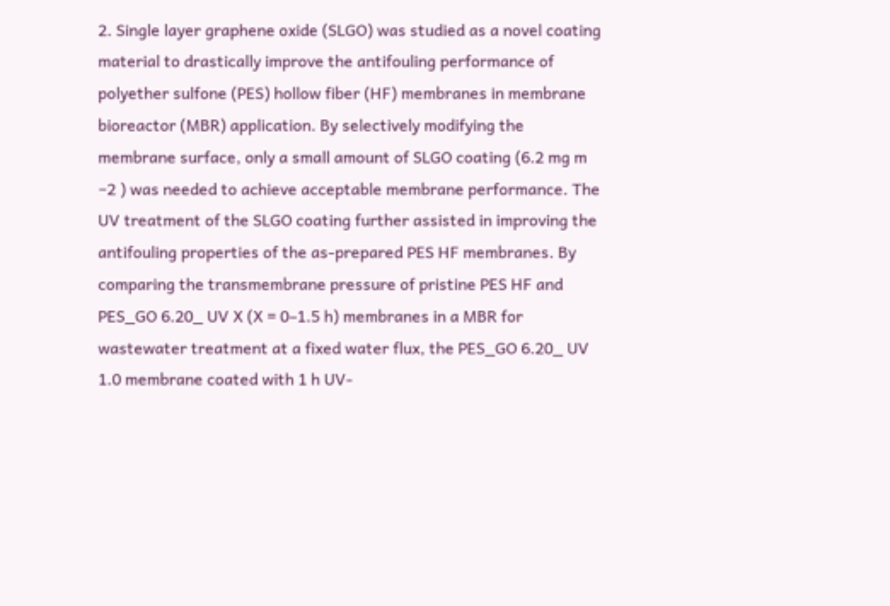2. Single layer graphene oxide (SLGO) was studied as a novel coating material to drastically improve the antifouling performance of polyether sulfone (PES) hollow fiber (HF) membranes in membrane bioreactor (MBR) application. By selectively modifying the membrane surface, only a small amount of SLGO coating (6.2 mg m −2 ) was needed to achieve acceptable membrane performance. The UV treatment of the SLGO coating further assisted in improving the antifouling properties of the as-prepared PES HF membranes. By comparing the transmembrane pressure of pristine PES HF and PES_GO 6.20_ UV X (X = 0–1.5 h) membranes in a MBR for wastewater treatment at a fixed water flux, the PES_GO 6.20_ UV 1.0 membrane coated with 1 h UV-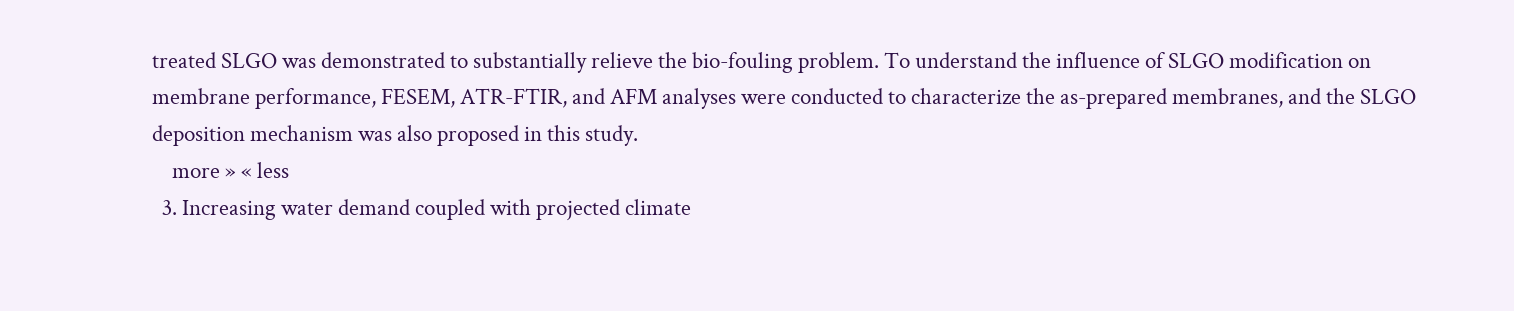treated SLGO was demonstrated to substantially relieve the bio-fouling problem. To understand the influence of SLGO modification on membrane performance, FESEM, ATR-FTIR, and AFM analyses were conducted to characterize the as-prepared membranes, and the SLGO deposition mechanism was also proposed in this study.
    more » « less
  3. Increasing water demand coupled with projected climate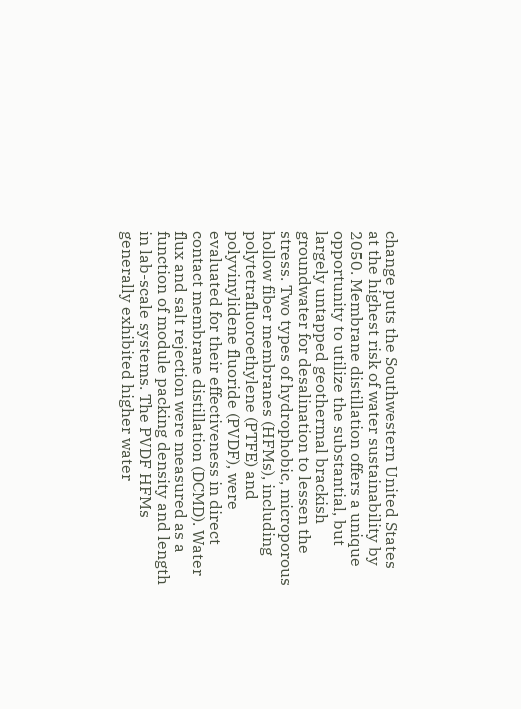change puts the Southwestern United States at the highest risk of water sustainability by 2050. Membrane distillation offers a unique opportunity to utilize the substantial, but largely untapped geothermal brackish groundwater for desalination to lessen the stress. Two types of hydrophobic, microporous hollow fiber membranes (HFMs), including polytetrafluoroethylene (PTFE) and polyvinylidene fluoride (PVDF), were evaluated for their effectiveness in direct contact membrane distillation (DCMD). Water flux and salt rejection were measured as a function of module packing density and length in lab-scale systems. The PVDF HFMs generally exhibited higher water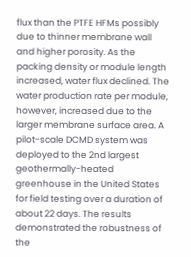flux than the PTFE HFMs possibly due to thinner membrane wall and higher porosity. As the packing density or module length increased, water flux declined. The water production rate per module, however, increased due to the larger membrane surface area. A pilot-scale DCMD system was deployed to the 2nd largest geothermally-heated greenhouse in the United States for field testing over a duration of about 22 days. The results demonstrated the robustness of the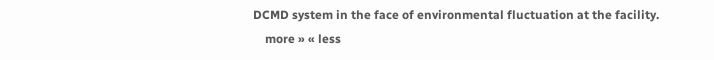DCMD system in the face of environmental fluctuation at the facility.
    more » « less